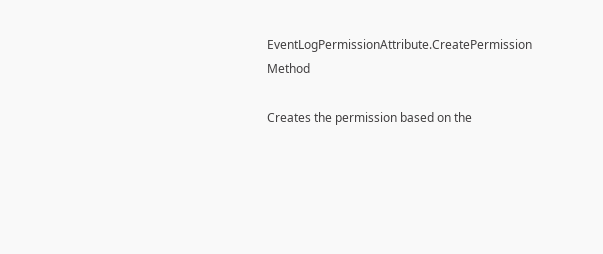EventLogPermissionAttribute.CreatePermission Method

Creates the permission based on the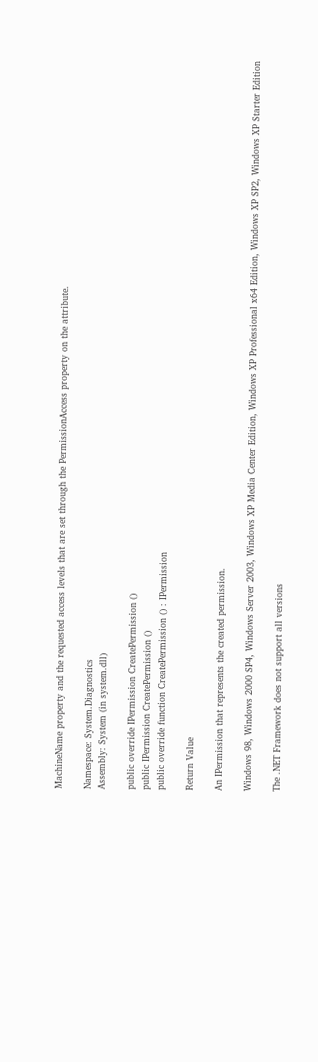MachineName property and the requested access levels that are set through the PermissionAccess property on the attribute.

Namespace: System.Diagnostics
Assembly: System (in system.dll)

public override IPermission CreatePermission ()
public IPermission CreatePermission ()
public override function CreatePermission () : IPermission

Return Value

An IPermission that represents the created permission.

Windows 98, Windows 2000 SP4, Windows Server 2003, Windows XP Media Center Edition, Windows XP Professional x64 Edition, Windows XP SP2, Windows XP Starter Edition

The .NET Framework does not support all versions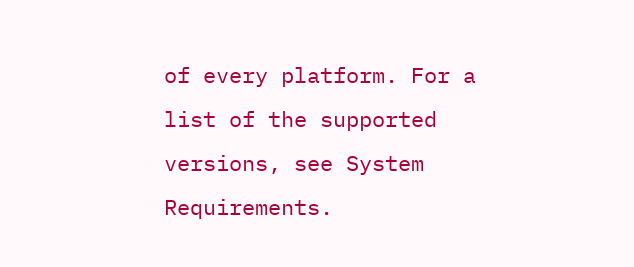of every platform. For a list of the supported versions, see System Requirements.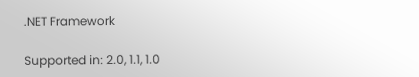.NET Framework

Supported in: 2.0, 1.1, 1.0